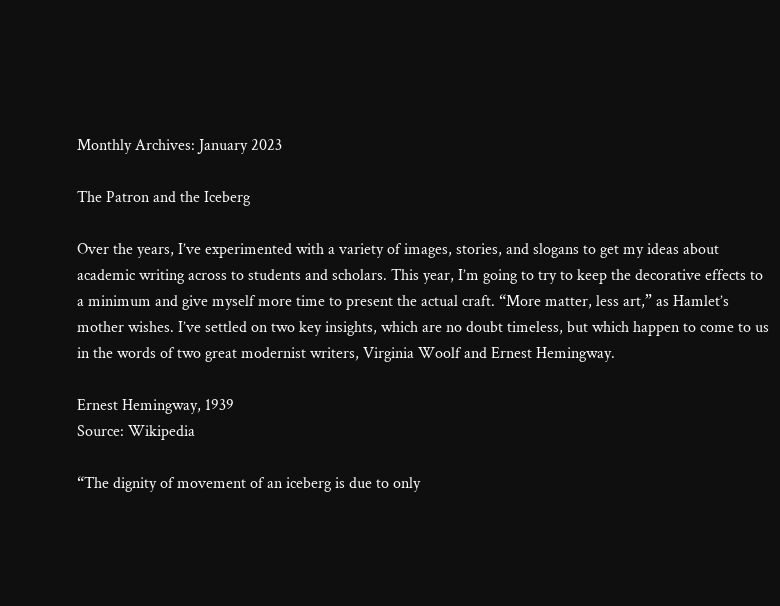Monthly Archives: January 2023

The Patron and the Iceberg

Over the years, I’ve experimented with a variety of images, stories, and slogans to get my ideas about academic writing across to students and scholars. This year, I’m going to try to keep the decorative effects to a minimum and give myself more time to present the actual craft. “More matter, less art,” as Hamlet’s mother wishes. I’ve settled on two key insights, which are no doubt timeless, but which happen to come to us in the words of two great modernist writers, Virginia Woolf and Ernest Hemingway.

Ernest Hemingway, 1939
Source: Wikipedia

“The dignity of movement of an iceberg is due to only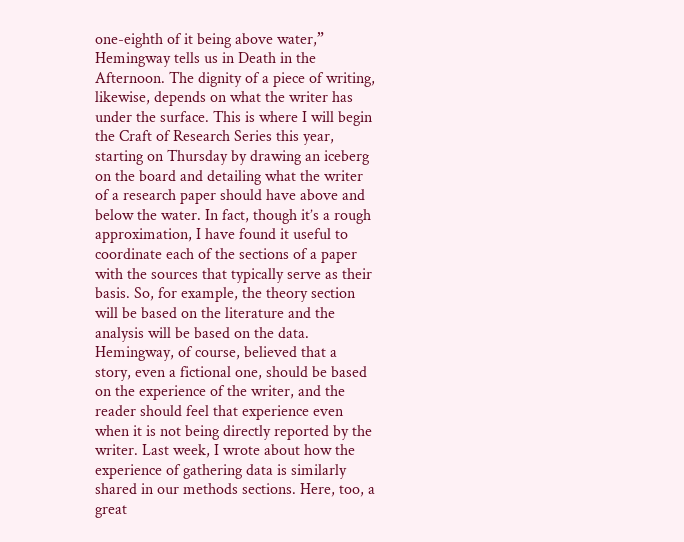one-eighth of it being above water,” Hemingway tells us in Death in the Afternoon. The dignity of a piece of writing, likewise, depends on what the writer has under the surface. This is where I will begin the Craft of Research Series this year, starting on Thursday by drawing an iceberg on the board and detailing what the writer of a research paper should have above and below the water. In fact, though it’s a rough approximation, I have found it useful to coordinate each of the sections of a paper with the sources that typically serve as their basis. So, for example, the theory section will be based on the literature and the analysis will be based on the data. Hemingway, of course, believed that a story, even a fictional one, should be based on the experience of the writer, and the reader should feel that experience even when it is not being directly reported by the writer. Last week, I wrote about how the experience of gathering data is similarly shared in our methods sections. Here, too, a great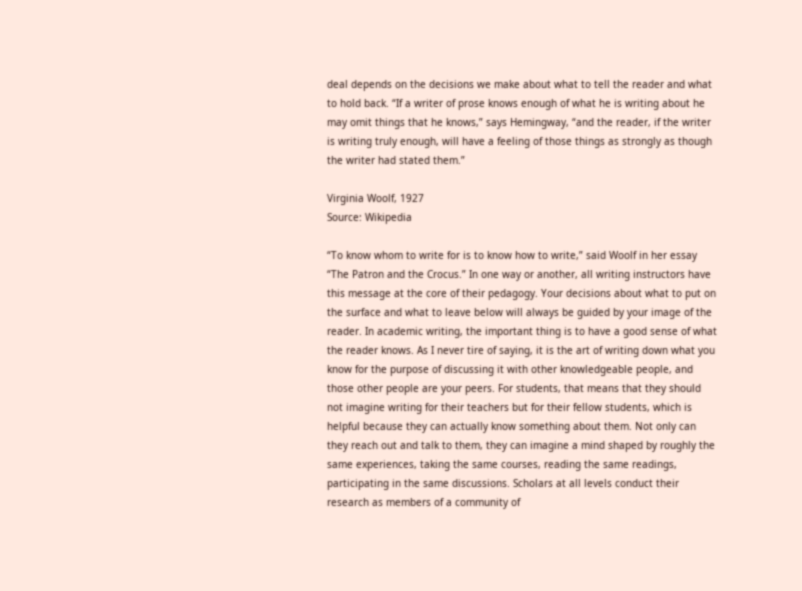deal depends on the decisions we make about what to tell the reader and what to hold back. “If a writer of prose knows enough of what he is writing about he may omit things that he knows,” says Hemingway, “and the reader, if the writer is writing truly enough, will have a feeling of those things as strongly as though the writer had stated them.”

Virginia Woolf, 1927
Source: Wikipedia

“To know whom to write for is to know how to write,” said Woolf in her essay “The Patron and the Crocus.” In one way or another, all writing instructors have this message at the core of their pedagogy. Your decisions about what to put on the surface and what to leave below will always be guided by your image of the reader. In academic writing, the important thing is to have a good sense of what the reader knows. As I never tire of saying, it is the art of writing down what you know for the purpose of discussing it with other knowledgeable people, and those other people are your peers. For students, that means that they should not imagine writing for their teachers but for their fellow students, which is helpful because they can actually know something about them. Not only can they reach out and talk to them, they can imagine a mind shaped by roughly the same experiences, taking the same courses, reading the same readings, participating in the same discussions. Scholars at all levels conduct their research as members of a community of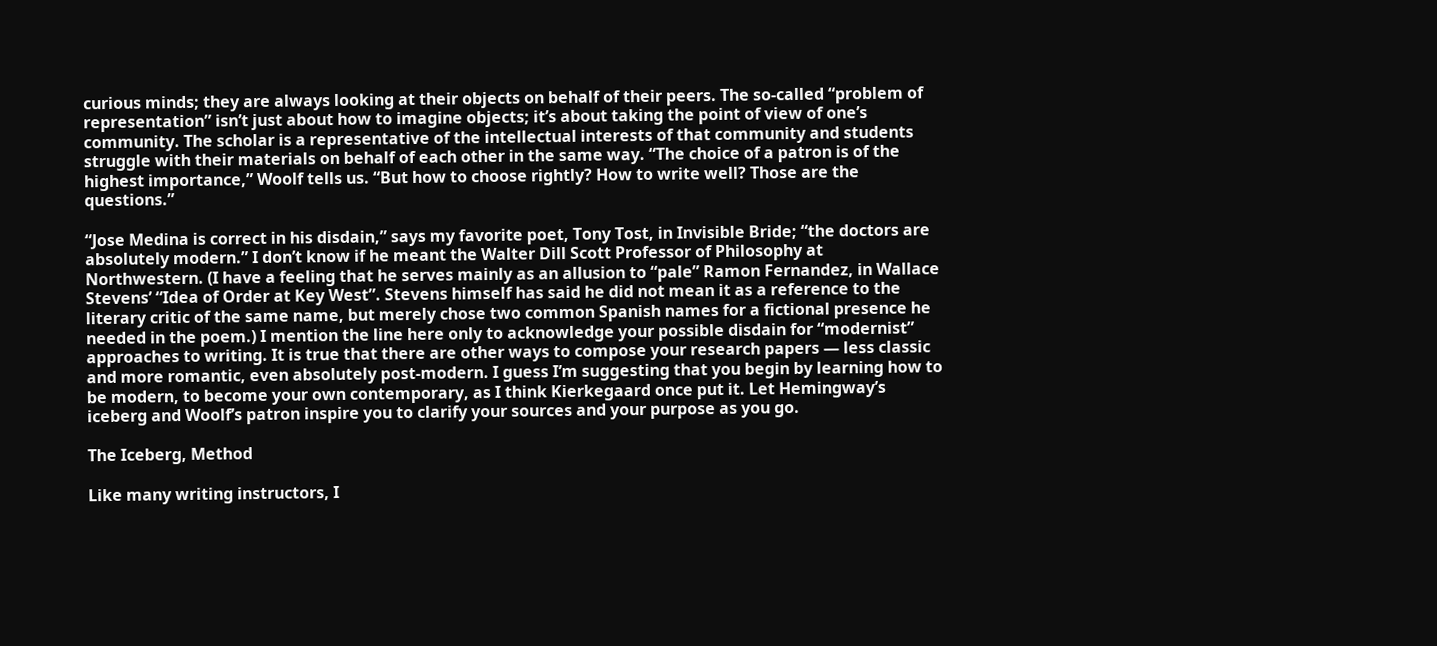curious minds; they are always looking at their objects on behalf of their peers. The so-called “problem of representation” isn’t just about how to imagine objects; it’s about taking the point of view of one’s community. The scholar is a representative of the intellectual interests of that community and students struggle with their materials on behalf of each other in the same way. “The choice of a patron is of the highest importance,” Woolf tells us. “But how to choose rightly? How to write well? Those are the questions.”

“Jose Medina is correct in his disdain,” says my favorite poet, Tony Tost, in Invisible Bride; “the doctors are absolutely modern.” I don’t know if he meant the Walter Dill Scott Professor of Philosophy at Northwestern. (I have a feeling that he serves mainly as an allusion to “pale” Ramon Fernandez, in Wallace Stevens’ “Idea of Order at Key West”. Stevens himself has said he did not mean it as a reference to the literary critic of the same name, but merely chose two common Spanish names for a fictional presence he needed in the poem.) I mention the line here only to acknowledge your possible disdain for “modernist” approaches to writing. It is true that there are other ways to compose your research papers — less classic and more romantic, even absolutely post-modern. I guess I’m suggesting that you begin by learning how to be modern, to become your own contemporary, as I think Kierkegaard once put it. Let Hemingway’s iceberg and Woolf’s patron inspire you to clarify your sources and your purpose as you go.

The Iceberg, Method

Like many writing instructors, I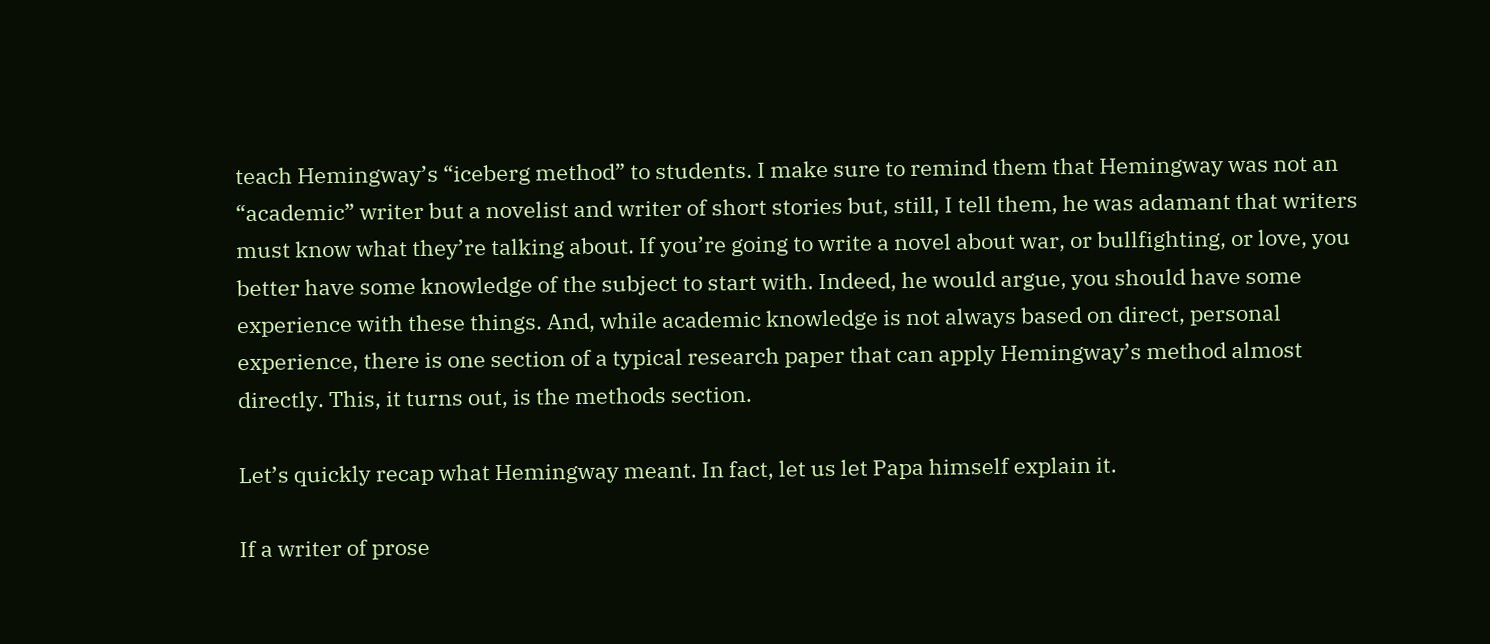teach Hemingway’s “iceberg method” to students. I make sure to remind them that Hemingway was not an “academic” writer but a novelist and writer of short stories but, still, I tell them, he was adamant that writers must know what they’re talking about. If you’re going to write a novel about war, or bullfighting, or love, you better have some knowledge of the subject to start with. Indeed, he would argue, you should have some experience with these things. And, while academic knowledge is not always based on direct, personal experience, there is one section of a typical research paper that can apply Hemingway’s method almost directly. This, it turns out, is the methods section.

Let’s quickly recap what Hemingway meant. In fact, let us let Papa himself explain it.

If a writer of prose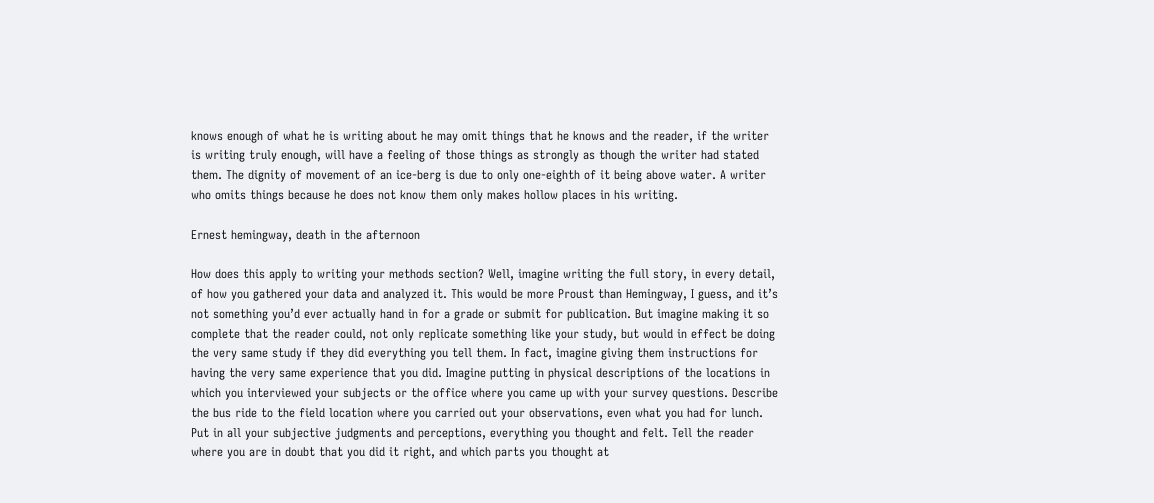knows enough of what he is writing about he may omit things that he knows and the reader, if the writer is writing truly enough, will have a feeling of those things as strongly as though the writer had stated them. The dignity of movement of an ice-berg is due to only one-eighth of it being above water. A writer who omits things because he does not know them only makes hollow places in his writing.

Ernest hemingway, death in the afternoon

How does this apply to writing your methods section? Well, imagine writing the full story, in every detail, of how you gathered your data and analyzed it. This would be more Proust than Hemingway, I guess, and it’s not something you’d ever actually hand in for a grade or submit for publication. But imagine making it so complete that the reader could, not only replicate something like your study, but would in effect be doing the very same study if they did everything you tell them. In fact, imagine giving them instructions for having the very same experience that you did. Imagine putting in physical descriptions of the locations in which you interviewed your subjects or the office where you came up with your survey questions. Describe the bus ride to the field location where you carried out your observations, even what you had for lunch. Put in all your subjective judgments and perceptions, everything you thought and felt. Tell the reader where you are in doubt that you did it right, and which parts you thought at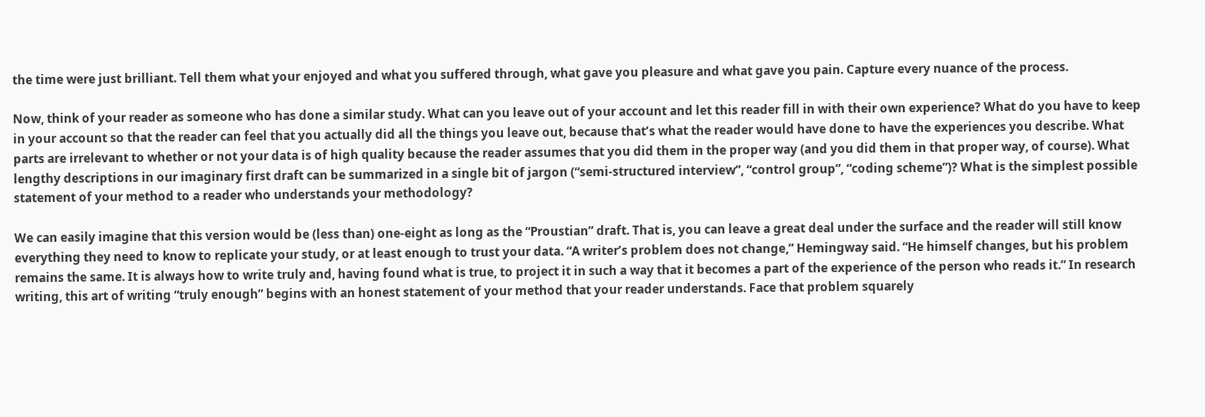the time were just brilliant. Tell them what your enjoyed and what you suffered through, what gave you pleasure and what gave you pain. Capture every nuance of the process.

Now, think of your reader as someone who has done a similar study. What can you leave out of your account and let this reader fill in with their own experience? What do you have to keep in your account so that the reader can feel that you actually did all the things you leave out, because that’s what the reader would have done to have the experiences you describe. What parts are irrelevant to whether or not your data is of high quality because the reader assumes that you did them in the proper way (and you did them in that proper way, of course). What lengthy descriptions in our imaginary first draft can be summarized in a single bit of jargon (“semi-structured interview”, “control group”, “coding scheme”)? What is the simplest possible statement of your method to a reader who understands your methodology?

We can easily imagine that this version would be (less than) one-eight as long as the “Proustian” draft. That is, you can leave a great deal under the surface and the reader will still know everything they need to know to replicate your study, or at least enough to trust your data. “A writer’s problem does not change,” Hemingway said. “He himself changes, but his problem remains the same. It is always how to write truly and, having found what is true, to project it in such a way that it becomes a part of the experience of the person who reads it.” In research writing, this art of writing “truly enough” begins with an honest statement of your method that your reader understands. Face that problem squarely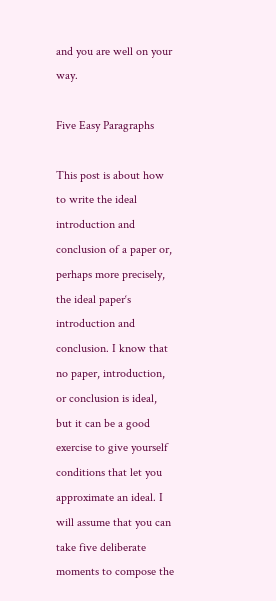and you are well on your way.

Five Easy Paragraphs

This post is about how to write the ideal introduction and conclusion of a paper or, perhaps more precisely, the ideal paper‘s introduction and conclusion. I know that no paper, introduction, or conclusion is ideal, but it can be a good exercise to give yourself conditions that let you approximate an ideal. I will assume that you can take five deliberate moments to compose the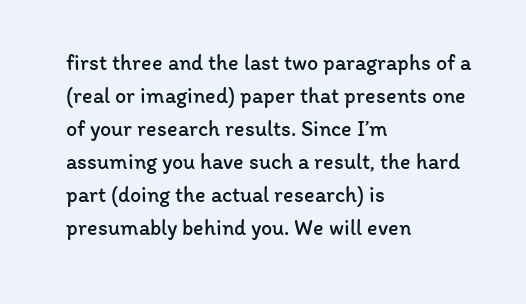first three and the last two paragraphs of a (real or imagined) paper that presents one of your research results. Since I’m assuming you have such a result, the hard part (doing the actual research) is presumably behind you. We will even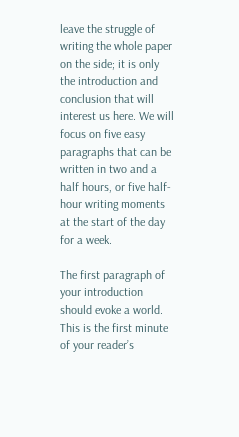leave the struggle of writing the whole paper on the side; it is only the introduction and conclusion that will interest us here. We will focus on five easy paragraphs that can be written in two and a half hours, or five half-hour writing moments at the start of the day for a week.

The first paragraph of your introduction should evoke a world. This is the first minute of your reader’s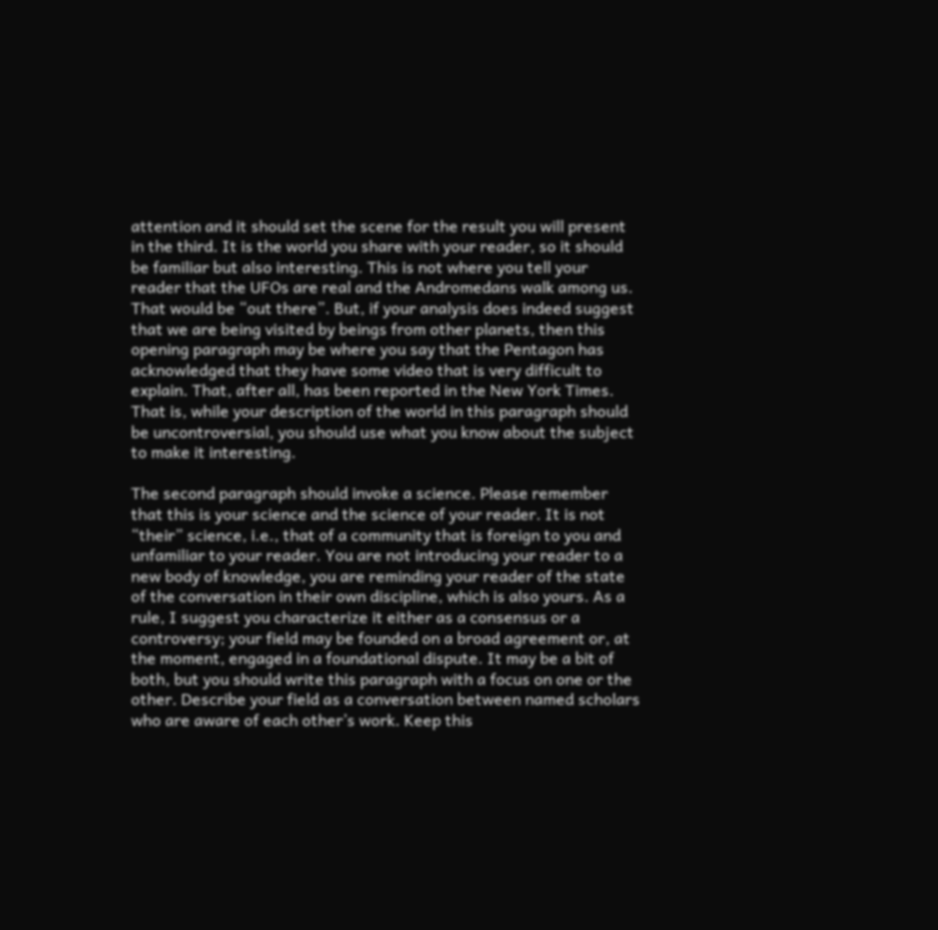attention and it should set the scene for the result you will present in the third. It is the world you share with your reader, so it should be familiar but also interesting. This is not where you tell your reader that the UFOs are real and the Andromedans walk among us. That would be “out there”. But, if your analysis does indeed suggest that we are being visited by beings from other planets, then this opening paragraph may be where you say that the Pentagon has acknowledged that they have some video that is very difficult to explain. That, after all, has been reported in the New York Times. That is, while your description of the world in this paragraph should be uncontroversial, you should use what you know about the subject to make it interesting.

The second paragraph should invoke a science. Please remember that this is your science and the science of your reader. It is not “their” science, i.e., that of a community that is foreign to you and unfamiliar to your reader. You are not introducing your reader to a new body of knowledge, you are reminding your reader of the state of the conversation in their own discipline, which is also yours. As a rule, I suggest you characterize it either as a consensus or a controversy; your field may be founded on a broad agreement or, at the moment, engaged in a foundational dispute. It may be a bit of both, but you should write this paragraph with a focus on one or the other. Describe your field as a conversation between named scholars who are aware of each other’s work. Keep this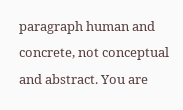paragraph human and concrete, not conceptual and abstract. You are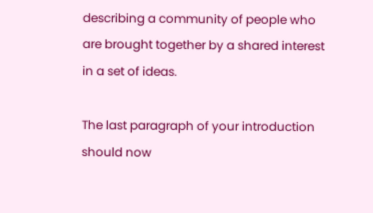describing a community of people who are brought together by a shared interest in a set of ideas.

The last paragraph of your introduction should now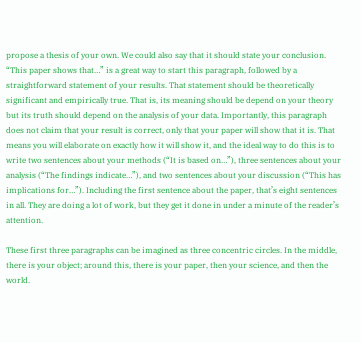propose a thesis of your own. We could also say that it should state your conclusion. “This paper shows that…” is a great way to start this paragraph, followed by a straightforward statement of your results. That statement should be theoretically significant and empirically true. That is, its meaning should be depend on your theory but its truth should depend on the analysis of your data. Importantly, this paragraph does not claim that your result is correct, only that your paper will show that it is. That means you will elaborate on exactly how it will show it, and the ideal way to do this is to write two sentences about your methods (“It is based on…”), three sentences about your analysis (“The findings indicate…”), and two sentences about your discussion (“This has implications for…”). Including the first sentence about the paper, that’s eight sentences in all. They are doing a lot of work, but they get it done in under a minute of the reader’s attention.

These first three paragraphs can be imagined as three concentric circles. In the middle, there is your object; around this, there is your paper, then your science, and then the world.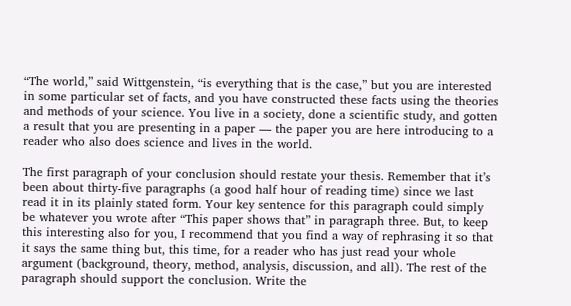“The world,” said Wittgenstein, “is everything that is the case,” but you are interested in some particular set of facts, and you have constructed these facts using the theories and methods of your science. You live in a society, done a scientific study, and gotten a result that you are presenting in a paper — the paper you are here introducing to a reader who also does science and lives in the world.

The first paragraph of your conclusion should restate your thesis. Remember that it’s been about thirty-five paragraphs (a good half hour of reading time) since we last read it in its plainly stated form. Your key sentence for this paragraph could simply be whatever you wrote after “This paper shows that” in paragraph three. But, to keep this interesting also for you, I recommend that you find a way of rephrasing it so that it says the same thing but, this time, for a reader who has just read your whole argument (background, theory, method, analysis, discussion, and all). The rest of the paragraph should support the conclusion. Write the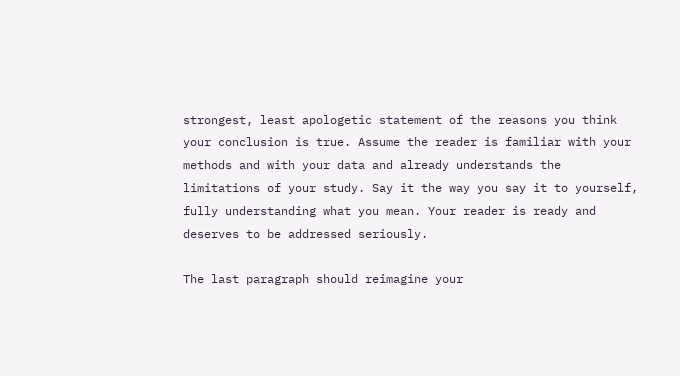strongest, least apologetic statement of the reasons you think your conclusion is true. Assume the reader is familiar with your methods and with your data and already understands the limitations of your study. Say it the way you say it to yourself, fully understanding what you mean. Your reader is ready and deserves to be addressed seriously.

The last paragraph should reimagine your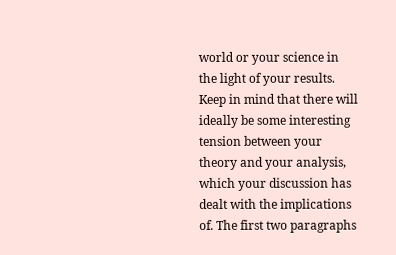world or your science in the light of your results. Keep in mind that there will ideally be some interesting tension between your theory and your analysis, which your discussion has dealt with the implications of. The first two paragraphs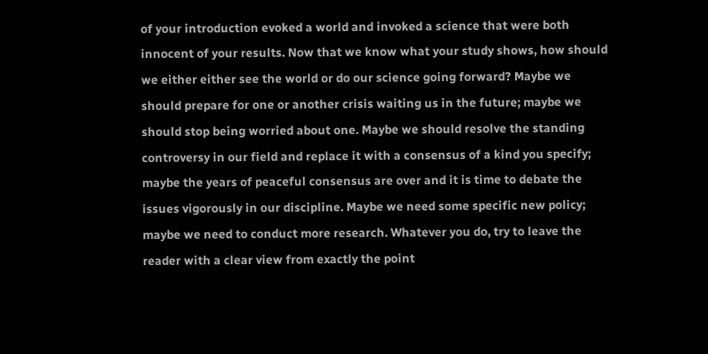of your introduction evoked a world and invoked a science that were both innocent of your results. Now that we know what your study shows, how should we either either see the world or do our science going forward? Maybe we should prepare for one or another crisis waiting us in the future; maybe we should stop being worried about one. Maybe we should resolve the standing controversy in our field and replace it with a consensus of a kind you specify; maybe the years of peaceful consensus are over and it is time to debate the issues vigorously in our discipline. Maybe we need some specific new policy; maybe we need to conduct more research. Whatever you do, try to leave the reader with a clear view from exactly the point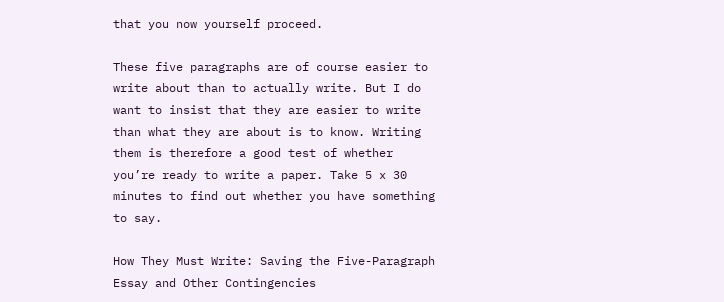that you now yourself proceed.

These five paragraphs are of course easier to write about than to actually write. But I do want to insist that they are easier to write than what they are about is to know. Writing them is therefore a good test of whether you’re ready to write a paper. Take 5 x 30 minutes to find out whether you have something to say.

How They Must Write: Saving the Five-Paragraph Essay and Other Contingencies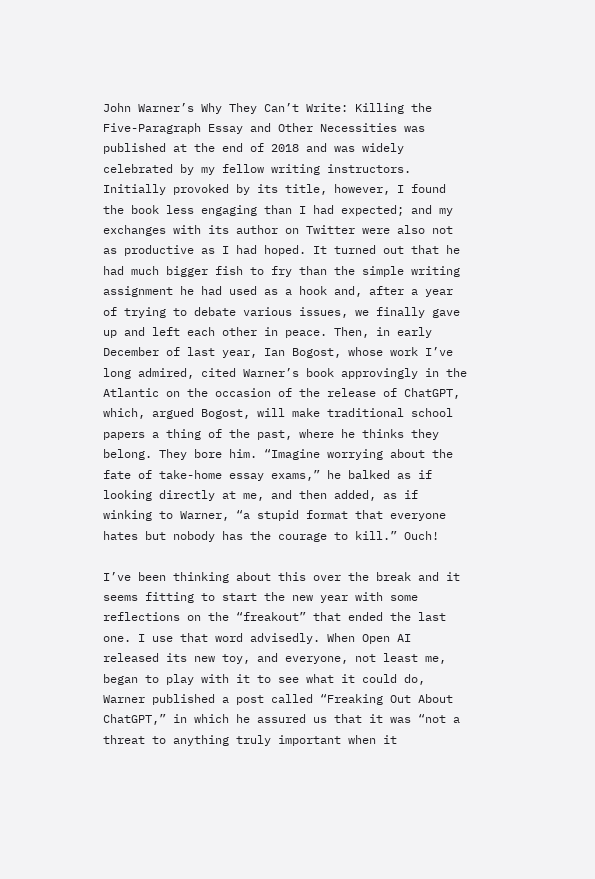John Warner’s Why They Can’t Write: Killing the Five-Paragraph Essay and Other Necessities was published at the end of 2018 and was widely celebrated by my fellow writing instructors. Initially provoked by its title, however, I found the book less engaging than I had expected; and my exchanges with its author on Twitter were also not as productive as I had hoped. It turned out that he had much bigger fish to fry than the simple writing assignment he had used as a hook and, after a year of trying to debate various issues, we finally gave up and left each other in peace. Then, in early December of last year, Ian Bogost, whose work I’ve long admired, cited Warner’s book approvingly in the Atlantic on the occasion of the release of ChatGPT, which, argued Bogost, will make traditional school papers a thing of the past, where he thinks they belong. They bore him. “Imagine worrying about the fate of take-home essay exams,” he balked as if looking directly at me, and then added, as if winking to Warner, “a stupid format that everyone hates but nobody has the courage to kill.” Ouch!

I’ve been thinking about this over the break and it seems fitting to start the new year with some reflections on the “freakout” that ended the last one. I use that word advisedly. When Open AI released its new toy, and everyone, not least me, began to play with it to see what it could do, Warner published a post called “Freaking Out About ChatGPT,” in which he assured us that it was “not a threat to anything truly important when it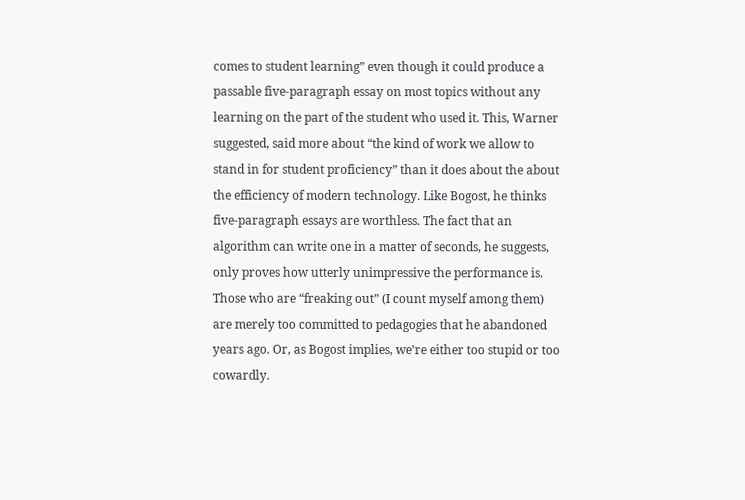comes to student learning” even though it could produce a passable five-paragraph essay on most topics without any learning on the part of the student who used it. This, Warner suggested, said more about “the kind of work we allow to stand in for student proficiency” than it does about the about the efficiency of modern technology. Like Bogost, he thinks five-paragraph essays are worthless. The fact that an algorithm can write one in a matter of seconds, he suggests, only proves how utterly unimpressive the performance is. Those who are “freaking out” (I count myself among them) are merely too committed to pedagogies that he abandoned years ago. Or, as Bogost implies, we’re either too stupid or too cowardly.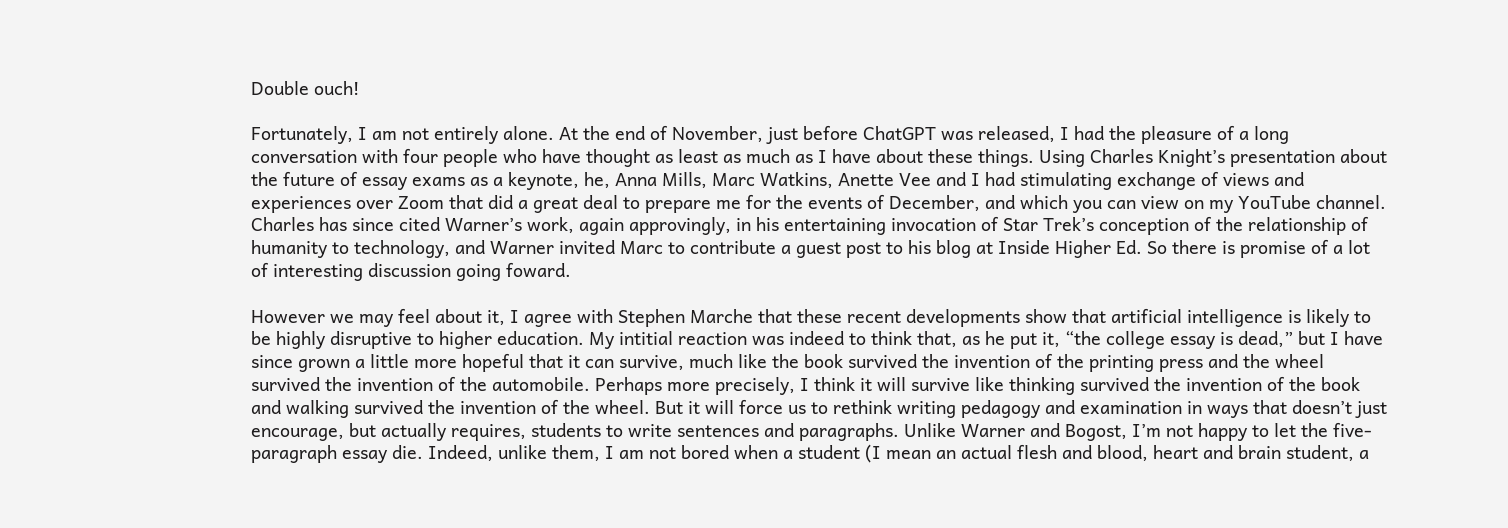Double ouch!

Fortunately, I am not entirely alone. At the end of November, just before ChatGPT was released, I had the pleasure of a long conversation with four people who have thought as least as much as I have about these things. Using Charles Knight’s presentation about the future of essay exams as a keynote, he, Anna Mills, Marc Watkins, Anette Vee and I had stimulating exchange of views and experiences over Zoom that did a great deal to prepare me for the events of December, and which you can view on my YouTube channel. Charles has since cited Warner’s work, again approvingly, in his entertaining invocation of Star Trek’s conception of the relationship of humanity to technology, and Warner invited Marc to contribute a guest post to his blog at Inside Higher Ed. So there is promise of a lot of interesting discussion going foward.

However we may feel about it, I agree with Stephen Marche that these recent developments show that artificial intelligence is likely to be highly disruptive to higher education. My intitial reaction was indeed to think that, as he put it, “the college essay is dead,” but I have since grown a little more hopeful that it can survive, much like the book survived the invention of the printing press and the wheel survived the invention of the automobile. Perhaps more precisely, I think it will survive like thinking survived the invention of the book and walking survived the invention of the wheel. But it will force us to rethink writing pedagogy and examination in ways that doesn’t just encourage, but actually requires, students to write sentences and paragraphs. Unlike Warner and Bogost, I’m not happy to let the five-paragraph essay die. Indeed, unlike them, I am not bored when a student (I mean an actual flesh and blood, heart and brain student, a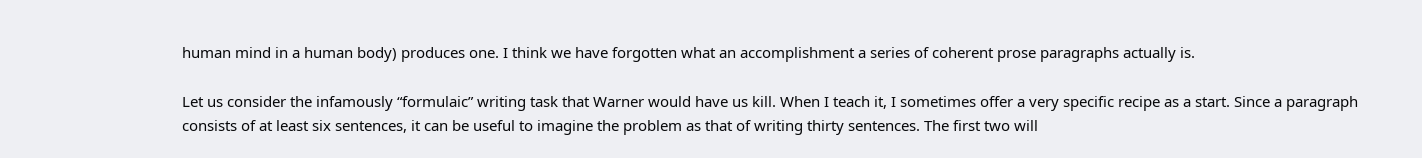human mind in a human body) produces one. I think we have forgotten what an accomplishment a series of coherent prose paragraphs actually is.

Let us consider the infamously “formulaic” writing task that Warner would have us kill. When I teach it, I sometimes offer a very specific recipe as a start. Since a paragraph consists of at least six sentences, it can be useful to imagine the problem as that of writing thirty sentences. The first two will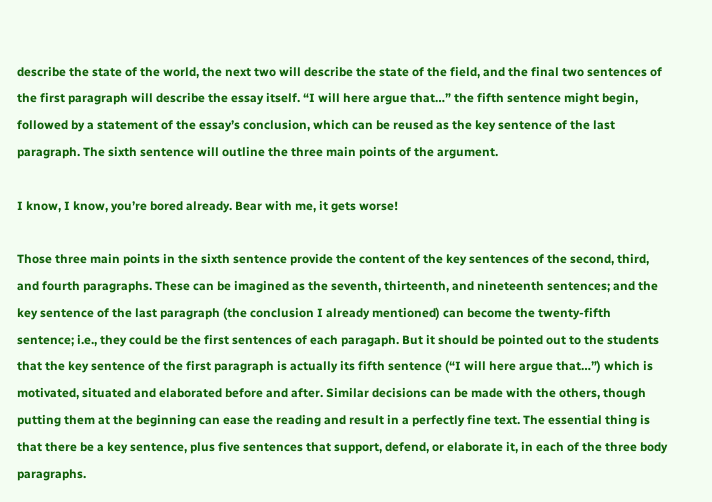describe the state of the world, the next two will describe the state of the field, and the final two sentences of the first paragraph will describe the essay itself. “I will here argue that…” the fifth sentence might begin, followed by a statement of the essay’s conclusion, which can be reused as the key sentence of the last paragraph. The sixth sentence will outline the three main points of the argument.

I know, I know, you’re bored already. Bear with me, it gets worse!

Those three main points in the sixth sentence provide the content of the key sentences of the second, third, and fourth paragraphs. These can be imagined as the seventh, thirteenth, and nineteenth sentences; and the key sentence of the last paragraph (the conclusion I already mentioned) can become the twenty-fifth sentence; i.e., they could be the first sentences of each paragaph. But it should be pointed out to the students that the key sentence of the first paragraph is actually its fifth sentence (“I will here argue that…”) which is motivated, situated and elaborated before and after. Similar decisions can be made with the others, though putting them at the beginning can ease the reading and result in a perfectly fine text. The essential thing is that there be a key sentence, plus five sentences that support, defend, or elaborate it, in each of the three body paragraphs.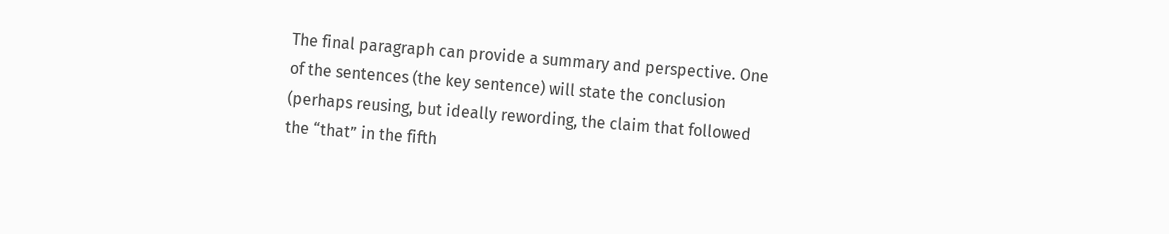The final paragraph can provide a summary and perspective. One of the sentences (the key sentence) will state the conclusion (perhaps reusing, but ideally rewording, the claim that followed the “that” in the fifth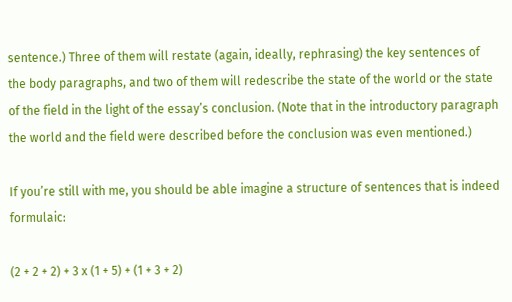sentence.) Three of them will restate (again, ideally, rephrasing) the key sentences of the body paragraphs, and two of them will redescribe the state of the world or the state of the field in the light of the essay’s conclusion. (Note that in the introductory paragraph the world and the field were described before the conclusion was even mentioned.)

If you’re still with me, you should be able imagine a structure of sentences that is indeed formulaic:

(2 + 2 + 2) + 3 x (1 + 5) + (1 + 3 + 2)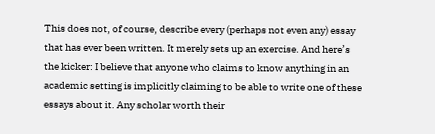This does not, of course, describe every (perhaps not even any) essay that has ever been written. It merely sets up an exercise. And here’s the kicker: I believe that anyone who claims to know anything in an academic setting is implicitly claiming to be able to write one of these essays about it. Any scholar worth their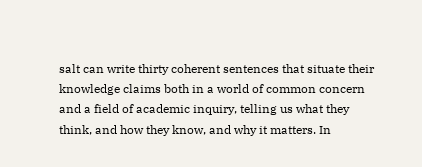salt can write thirty coherent sentences that situate their knowledge claims both in a world of common concern and a field of academic inquiry, telling us what they think, and how they know, and why it matters. In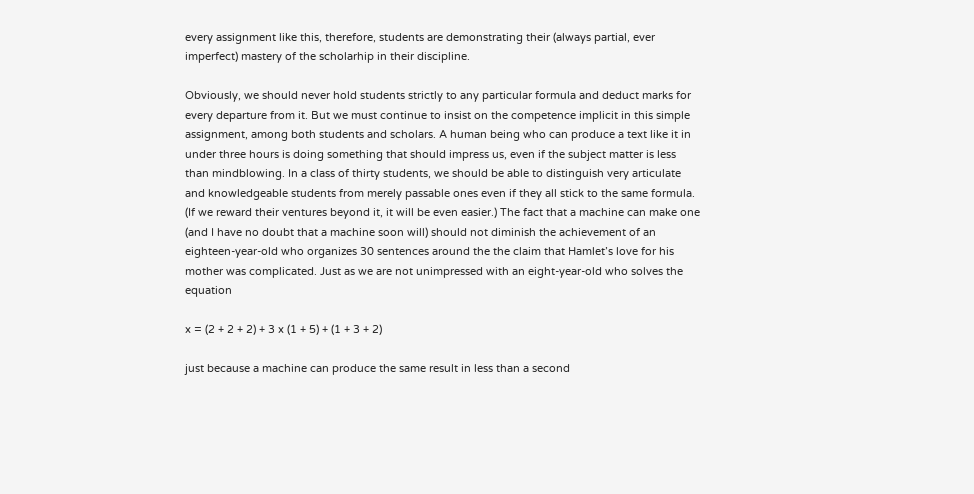every assignment like this, therefore, students are demonstrating their (always partial, ever imperfect) mastery of the scholarhip in their discipline.

Obviously, we should never hold students strictly to any particular formula and deduct marks for every departure from it. But we must continue to insist on the competence implicit in this simple assignment, among both students and scholars. A human being who can produce a text like it in under three hours is doing something that should impress us, even if the subject matter is less than mindblowing. In a class of thirty students, we should be able to distinguish very articulate and knowledgeable students from merely passable ones even if they all stick to the same formula. (If we reward their ventures beyond it, it will be even easier.) The fact that a machine can make one (and I have no doubt that a machine soon will) should not diminish the achievement of an eighteen-year-old who organizes 30 sentences around the the claim that Hamlet’s love for his mother was complicated. Just as we are not unimpressed with an eight-year-old who solves the equation

x = (2 + 2 + 2) + 3 x (1 + 5) + (1 + 3 + 2)

just because a machine can produce the same result in less than a second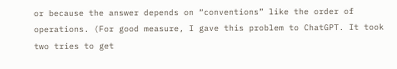or because the answer depends on “conventions” like the order of operations. (For good measure, I gave this problem to ChatGPT. It took two tries to get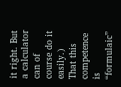it right. But a calculator can of course do it easily.) That this competence is “formulaic”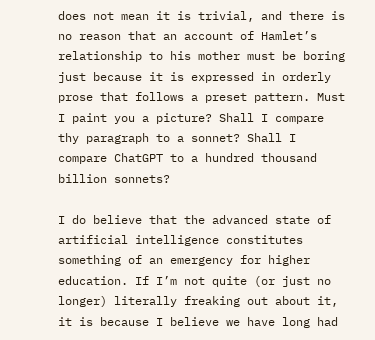does not mean it is trivial, and there is no reason that an account of Hamlet’s relationship to his mother must be boring just because it is expressed in orderly prose that follows a preset pattern. Must I paint you a picture? Shall I compare thy paragraph to a sonnet? Shall I compare ChatGPT to a hundred thousand billion sonnets?

I do believe that the advanced state of artificial intelligence constitutes something of an emergency for higher education. If I’m not quite (or just no longer) literally freaking out about it, it is because I believe we have long had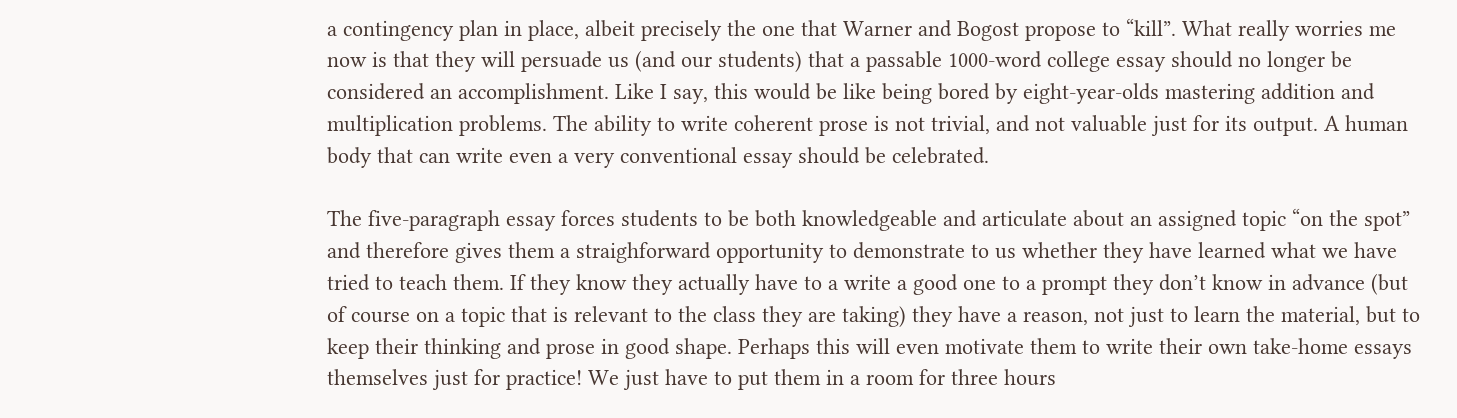a contingency plan in place, albeit precisely the one that Warner and Bogost propose to “kill”. What really worries me now is that they will persuade us (and our students) that a passable 1000-word college essay should no longer be considered an accomplishment. Like I say, this would be like being bored by eight-year-olds mastering addition and multiplication problems. The ability to write coherent prose is not trivial, and not valuable just for its output. A human body that can write even a very conventional essay should be celebrated.

The five-paragraph essay forces students to be both knowledgeable and articulate about an assigned topic “on the spot” and therefore gives them a straighforward opportunity to demonstrate to us whether they have learned what we have tried to teach them. If they know they actually have to a write a good one to a prompt they don’t know in advance (but of course on a topic that is relevant to the class they are taking) they have a reason, not just to learn the material, but to keep their thinking and prose in good shape. Perhaps this will even motivate them to write their own take-home essays themselves just for practice! We just have to put them in a room for three hours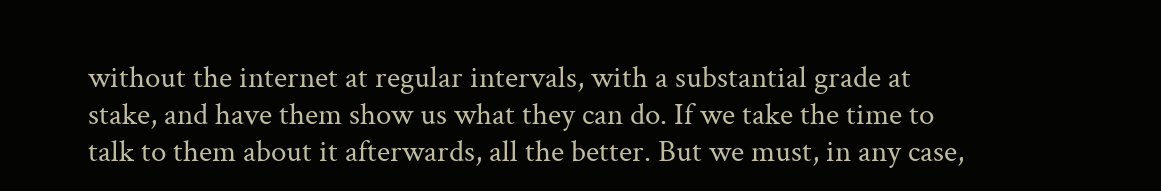without the internet at regular intervals, with a substantial grade at stake, and have them show us what they can do. If we take the time to talk to them about it afterwards, all the better. But we must, in any case,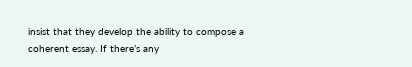insist that they develop the ability to compose a coherent essay. If there’s any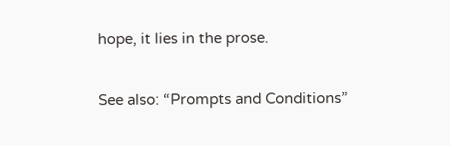hope, it lies in the prose.

See also: “Prompts and Conditions”